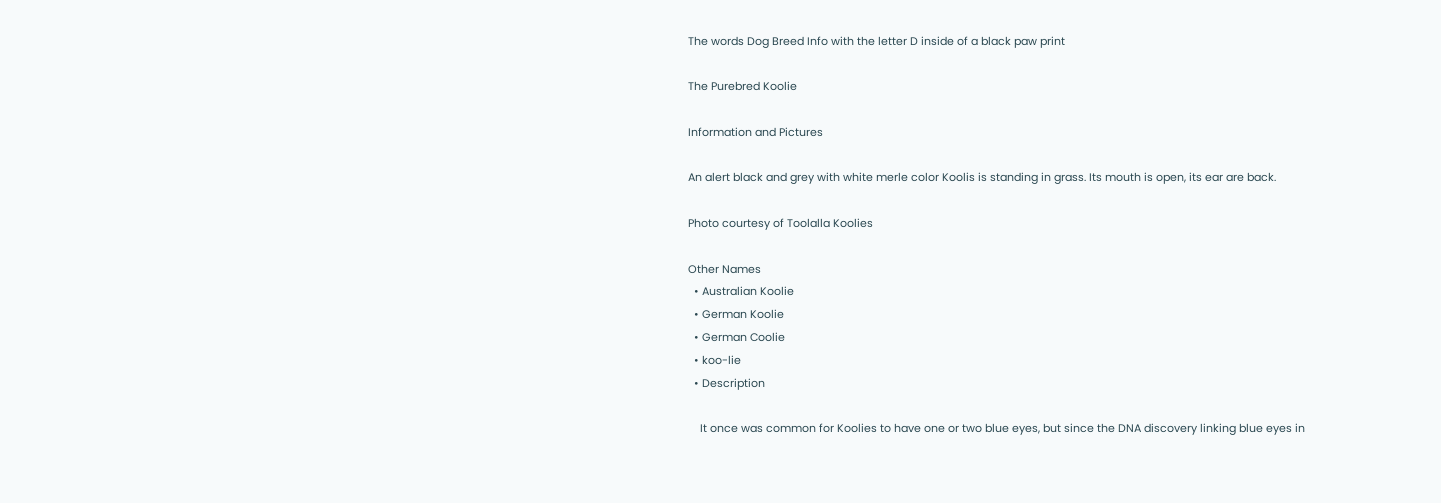The words Dog Breed Info with the letter D inside of a black paw print

The Purebred Koolie

Information and Pictures

An alert black and grey with white merle color Koolis is standing in grass. Its mouth is open, its ear are back.

Photo courtesy of Toolalla Koolies

Other Names
  • Australian Koolie
  • German Koolie
  • German Coolie
  • koo-lie
  • Description

    It once was common for Koolies to have one or two blue eyes, but since the DNA discovery linking blue eyes in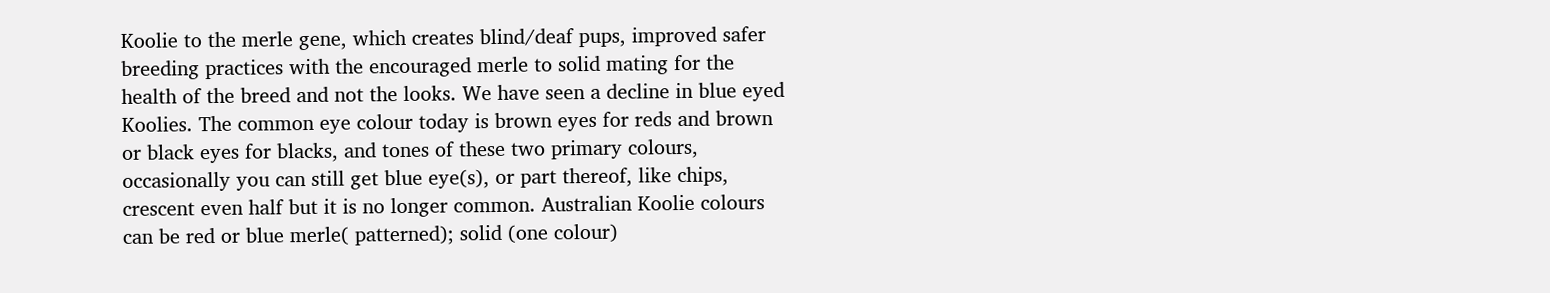Koolie to the merle gene, which creates blind/deaf pups, improved safer breeding practices with the encouraged merle to solid mating for the health of the breed and not the looks. We have seen a decline in blue eyed Koolies. The common eye colour today is brown eyes for reds and brown or black eyes for blacks, and tones of these two primary colours, occasionally you can still get blue eye(s), or part thereof, like chips, crescent even half but it is no longer common. Australian Koolie colours can be red or blue merle( patterned); solid (one colour)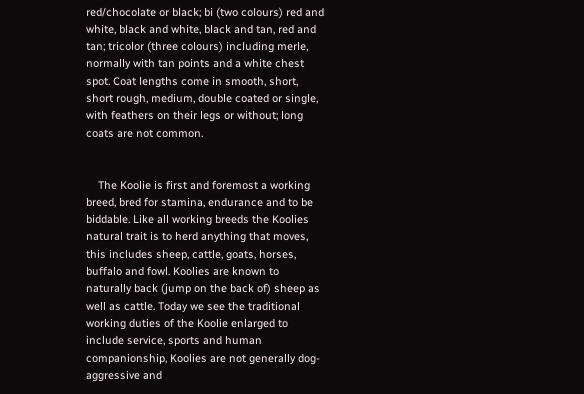red/chocolate or black; bi (two colours) red and white, black and white, black and tan, red and tan; tricolor (three colours) including merle, normally with tan points and a white chest spot. Coat lengths come in smooth, short, short rough, medium, double coated or single, with feathers on their legs or without; long coats are not common.


    The Koolie is first and foremost a working breed, bred for stamina, endurance and to be biddable. Like all working breeds the Koolies natural trait is to herd anything that moves, this includes sheep, cattle, goats, horses, buffalo and fowl. Koolies are known to naturally back (jump on the back of) sheep as well as cattle. Today we see the traditional working duties of the Koolie enlarged to include service, sports and human companionship, Koolies are not generally dog-aggressive and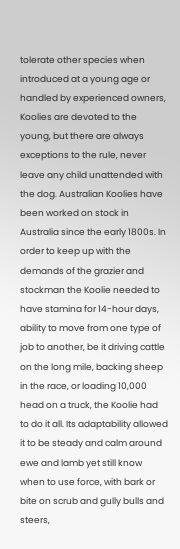tolerate other species when introduced at a young age or handled by experienced owners, Koolies are devoted to the young, but there are always exceptions to the rule, never leave any child unattended with the dog. Australian Koolies have been worked on stock in Australia since the early 1800s. In order to keep up with the demands of the grazier and stockman the Koolie needed to have stamina for 14-hour days, ability to move from one type of job to another, be it driving cattle on the long mile, backing sheep in the race, or loading 10,000 head on a truck, the Koolie had to do it all. Its adaptability allowed it to be steady and calm around ewe and lamb yet still know when to use force, with bark or bite on scrub and gully bulls and steers,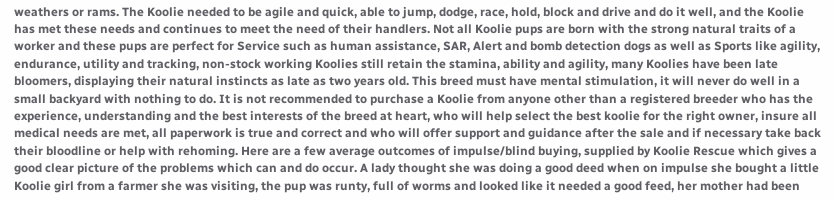weathers or rams. The Koolie needed to be agile and quick, able to jump, dodge, race, hold, block and drive and do it well, and the Koolie has met these needs and continues to meet the need of their handlers. Not all Koolie pups are born with the strong natural traits of a worker and these pups are perfect for Service such as human assistance, SAR, Alert and bomb detection dogs as well as Sports like agility, endurance, utility and tracking, non-stock working Koolies still retain the stamina, ability and agility, many Koolies have been late bloomers, displaying their natural instincts as late as two years old. This breed must have mental stimulation, it will never do well in a small backyard with nothing to do. It is not recommended to purchase a Koolie from anyone other than a registered breeder who has the experience, understanding and the best interests of the breed at heart, who will help select the best koolie for the right owner, insure all medical needs are met, all paperwork is true and correct and who will offer support and guidance after the sale and if necessary take back their bloodline or help with rehoming. Here are a few average outcomes of impulse/blind buying, supplied by Koolie Rescue which gives a good clear picture of the problems which can and do occur. A lady thought she was doing a good deed when on impulse she bought a little Koolie girl from a farmer she was visiting, the pup was runty, full of worms and looked like it needed a good feed, her mother had been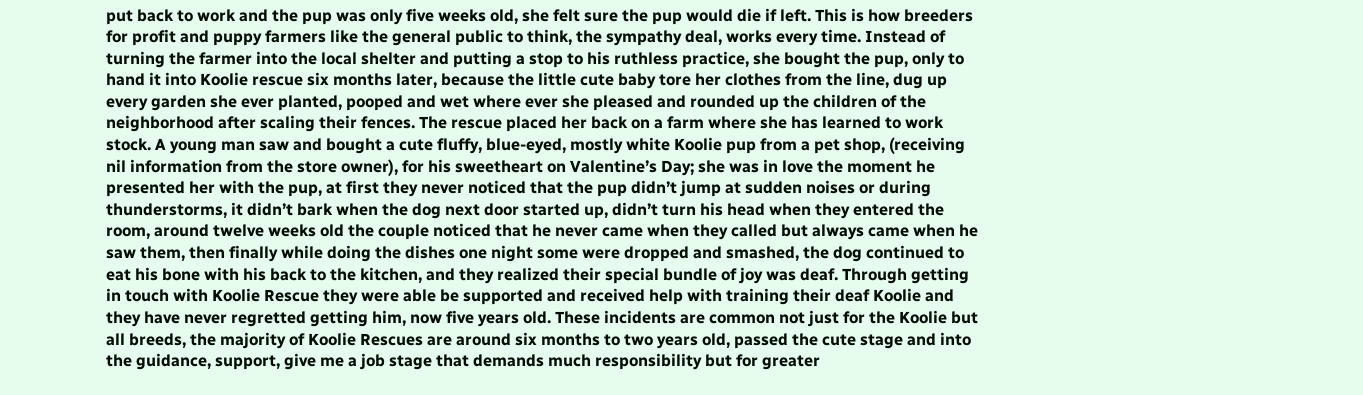put back to work and the pup was only five weeks old, she felt sure the pup would die if left. This is how breeders for profit and puppy farmers like the general public to think, the sympathy deal, works every time. Instead of turning the farmer into the local shelter and putting a stop to his ruthless practice, she bought the pup, only to hand it into Koolie rescue six months later, because the little cute baby tore her clothes from the line, dug up every garden she ever planted, pooped and wet where ever she pleased and rounded up the children of the neighborhood after scaling their fences. The rescue placed her back on a farm where she has learned to work stock. A young man saw and bought a cute fluffy, blue-eyed, mostly white Koolie pup from a pet shop, (receiving nil information from the store owner), for his sweetheart on Valentine’s Day; she was in love the moment he presented her with the pup, at first they never noticed that the pup didn’t jump at sudden noises or during thunderstorms, it didn’t bark when the dog next door started up, didn’t turn his head when they entered the room, around twelve weeks old the couple noticed that he never came when they called but always came when he saw them, then finally while doing the dishes one night some were dropped and smashed, the dog continued to eat his bone with his back to the kitchen, and they realized their special bundle of joy was deaf. Through getting in touch with Koolie Rescue they were able be supported and received help with training their deaf Koolie and they have never regretted getting him, now five years old. These incidents are common not just for the Koolie but all breeds, the majority of Koolie Rescues are around six months to two years old, passed the cute stage and into the guidance, support, give me a job stage that demands much responsibility but for greater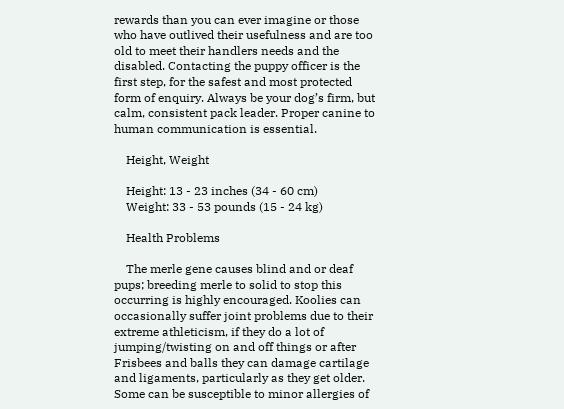rewards than you can ever imagine or those who have outlived their usefulness and are too old to meet their handlers needs and the disabled. Contacting the puppy officer is the first step, for the safest and most protected form of enquiry. Always be your dog’s firm, but calm, consistent pack leader. Proper canine to human communication is essential.

    Height, Weight

    Height: 13 - 23 inches (34 - 60 cm)
    Weight: 33 - 53 pounds (15 - 24 kg)

    Health Problems

    The merle gene causes blind and or deaf pups; breeding merle to solid to stop this occurring is highly encouraged. Koolies can occasionally suffer joint problems due to their extreme athleticism, if they do a lot of jumping/twisting on and off things or after Frisbees and balls they can damage cartilage and ligaments, particularly as they get older. Some can be susceptible to minor allergies of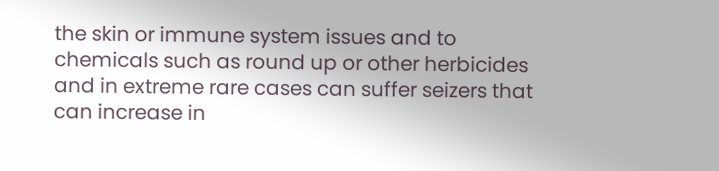the skin or immune system issues and to chemicals such as round up or other herbicides and in extreme rare cases can suffer seizers that can increase in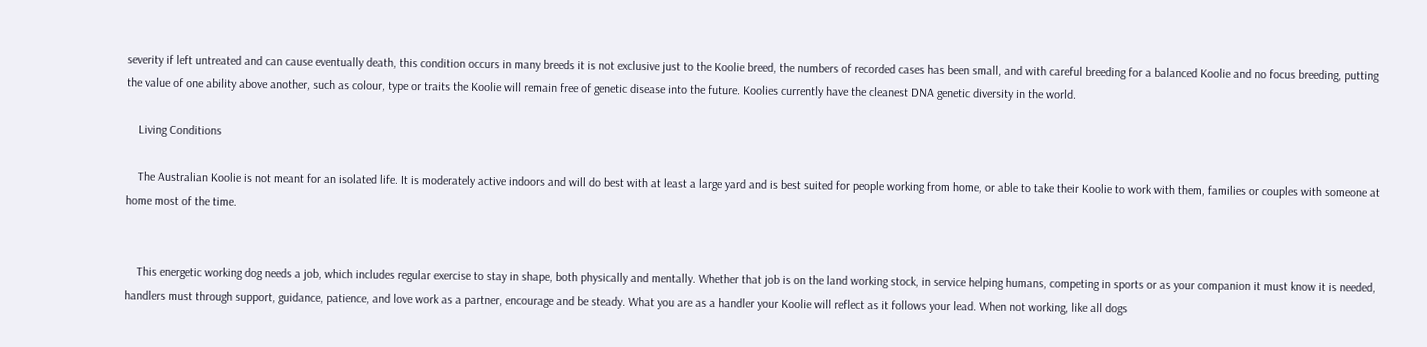severity if left untreated and can cause eventually death, this condition occurs in many breeds it is not exclusive just to the Koolie breed, the numbers of recorded cases has been small, and with careful breeding for a balanced Koolie and no focus breeding, putting the value of one ability above another, such as colour, type or traits the Koolie will remain free of genetic disease into the future. Koolies currently have the cleanest DNA genetic diversity in the world.

    Living Conditions

    The Australian Koolie is not meant for an isolated life. It is moderately active indoors and will do best with at least a large yard and is best suited for people working from home, or able to take their Koolie to work with them, families or couples with someone at home most of the time.


    This energetic working dog needs a job, which includes regular exercise to stay in shape, both physically and mentally. Whether that job is on the land working stock, in service helping humans, competing in sports or as your companion it must know it is needed, handlers must through support, guidance, patience, and love work as a partner, encourage and be steady. What you are as a handler your Koolie will reflect as it follows your lead. When not working, like all dogs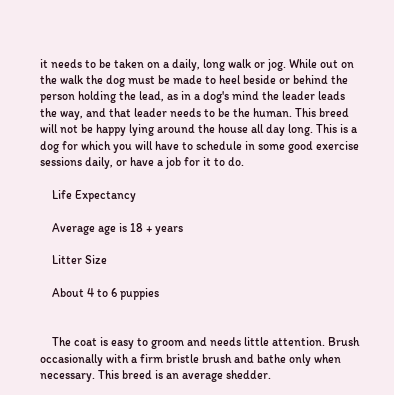it needs to be taken on a daily, long walk or jog. While out on the walk the dog must be made to heel beside or behind the person holding the lead, as in a dog's mind the leader leads the way, and that leader needs to be the human. This breed will not be happy lying around the house all day long. This is a dog for which you will have to schedule in some good exercise sessions daily, or have a job for it to do.

    Life Expectancy

    Average age is 18 + years

    Litter Size

    About 4 to 6 puppies


    The coat is easy to groom and needs little attention. Brush occasionally with a firm bristle brush and bathe only when necessary. This breed is an average shedder.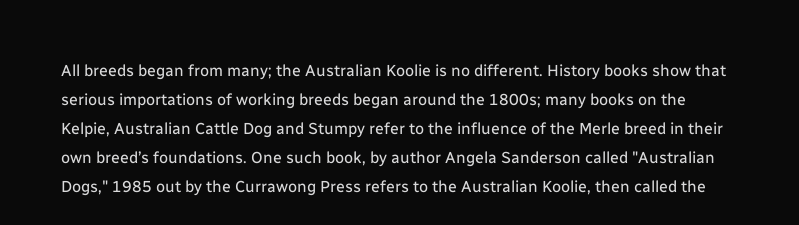All breeds began from many; the Australian Koolie is no different. History books show that serious importations of working breeds began around the 1800s; many books on the Kelpie, Australian Cattle Dog and Stumpy refer to the influence of the Merle breed in their own breed’s foundations. One such book, by author Angela Sanderson called "Australian Dogs," 1985 out by the Currawong Press refers to the Australian Koolie, then called the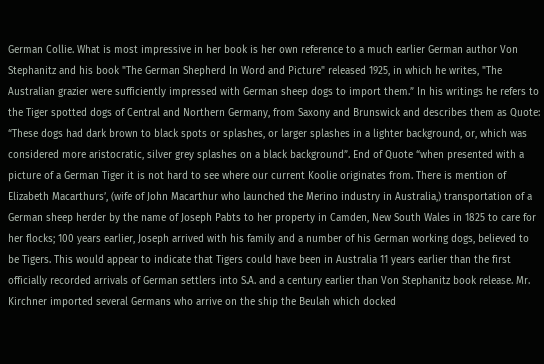German Collie. What is most impressive in her book is her own reference to a much earlier German author Von Stephanitz and his book "The German Shepherd In Word and Picture" released 1925, in which he writes, "The Australian grazier were sufficiently impressed with German sheep dogs to import them.” In his writings he refers to the Tiger spotted dogs of Central and Northern Germany, from Saxony and Brunswick and describes them as Quote: “These dogs had dark brown to black spots or splashes, or larger splashes in a lighter background, or, which was considered more aristocratic, silver grey splashes on a black background”. End of Quote “when presented with a picture of a German Tiger it is not hard to see where our current Koolie originates from. There is mention of Elizabeth Macarthurs’, (wife of John Macarthur who launched the Merino industry in Australia,) transportation of a German sheep herder by the name of Joseph Pabts to her property in Camden, New South Wales in 1825 to care for her flocks; 100 years earlier, Joseph arrived with his family and a number of his German working dogs, believed to be Tigers. This would appear to indicate that Tigers could have been in Australia 11 years earlier than the first officially recorded arrivals of German settlers into S.A. and a century earlier than Von Stephanitz book release. Mr. Kirchner imported several Germans who arrive on the ship the Beulah which docked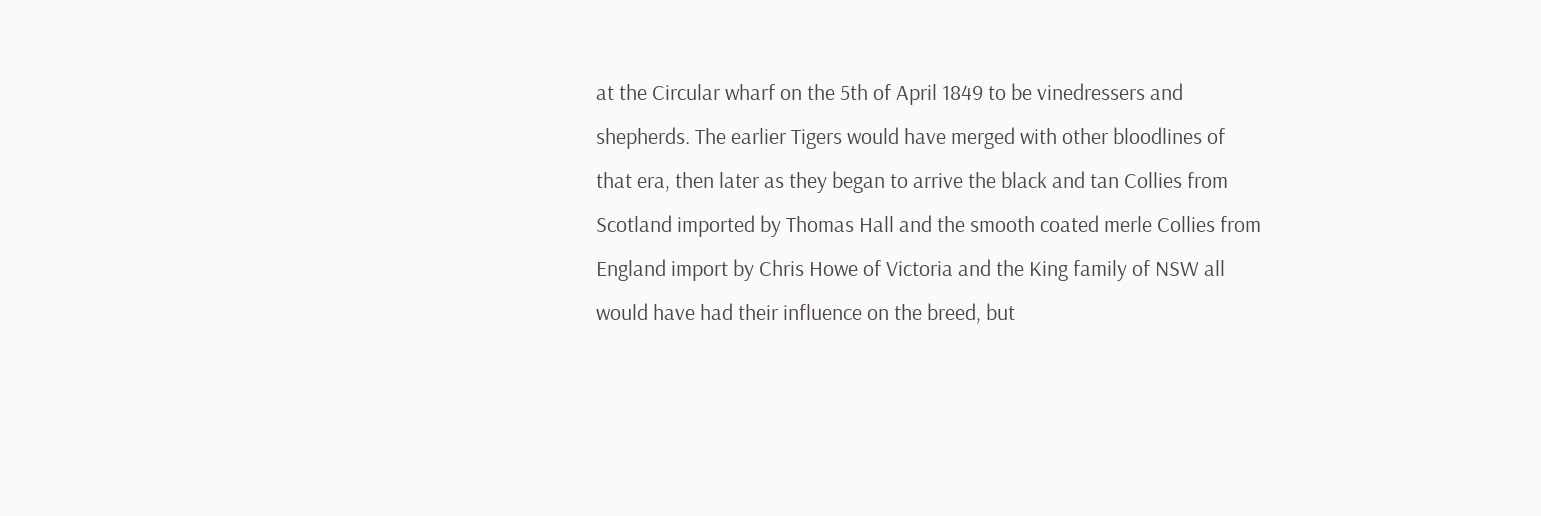at the Circular wharf on the 5th of April 1849 to be vinedressers and shepherds. The earlier Tigers would have merged with other bloodlines of that era, then later as they began to arrive the black and tan Collies from Scotland imported by Thomas Hall and the smooth coated merle Collies from England import by Chris Howe of Victoria and the King family of NSW all would have had their influence on the breed, but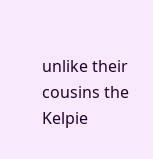unlike their cousins the Kelpie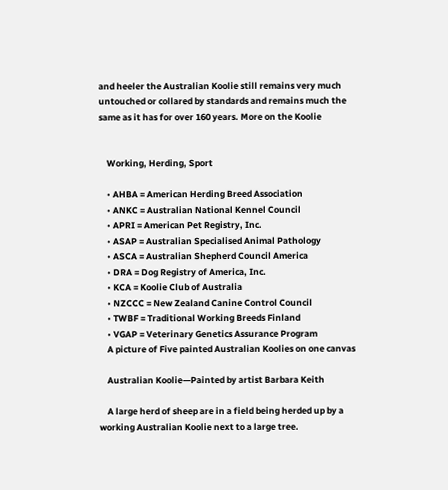and heeler the Australian Koolie still remains very much untouched or collared by standards and remains much the same as it has for over 160 years. More on the Koolie


    Working, Herding, Sport

    • AHBA = American Herding Breed Association
    • ANKC = Australian National Kennel Council
    • APRI = American Pet Registry, Inc.
    • ASAP = Australian Specialised Animal Pathology
    • ASCA = Australian Shepherd Council America
    • DRA = Dog Registry of America, Inc.
    • KCA = Koolie Club of Australia
    • NZCCC = New Zealand Canine Control Council
    • TWBF = Traditional Working Breeds Finland
    • VGAP = Veterinary Genetics Assurance Program
    A picture of Five painted Australian Koolies on one canvas

    Australian Koolie—Painted by artist Barbara Keith

    A large herd of sheep are in a field being herded up by a working Australian Koolie next to a large tree.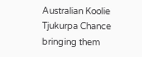Australian Koolie Tjukurpa Chance bringing them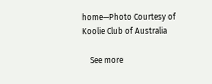home—Photo Courtesy of Koolie Club of Australia

    See more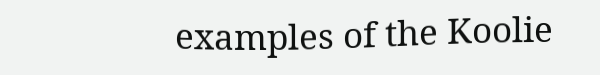examples of the Koolie